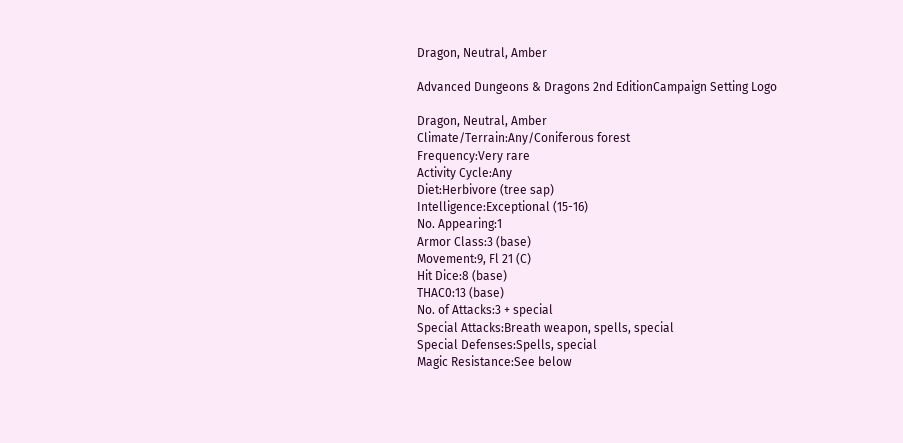Dragon, Neutral, Amber

Advanced Dungeons & Dragons 2nd EditionCampaign Setting Logo

Dragon, Neutral, Amber
Climate/Terrain:Any/Coniferous forest
Frequency:Very rare
Activity Cycle:Any
Diet:Herbivore (tree sap)
Intelligence:Exceptional (15-16)
No. Appearing:1
Armor Class:3 (base)
Movement:9, Fl 21 (C)
Hit Dice:8 (base)
THAC0:13 (base)
No. of Attacks:3 + special
Special Attacks:Breath weapon, spells, special
Special Defenses:Spells, special
Magic Resistance:See below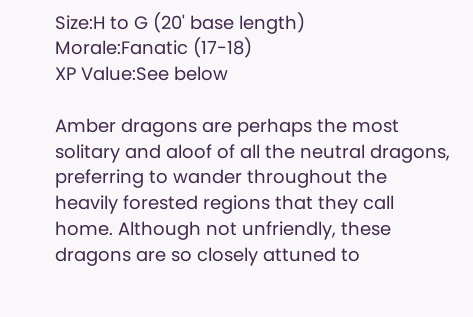Size:H to G (20' base length)
Morale:Fanatic (17-18)
XP Value:See below

Amber dragons are perhaps the most solitary and aloof of all the neutral dragons, preferring to wander throughout the heavily forested regions that they call home. Although not unfriendly, these dragons are so closely attuned to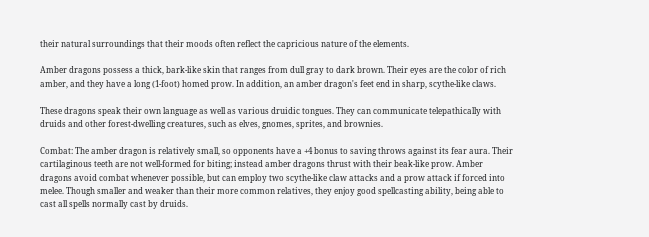their natural surroundings that their moods often reflect the capricious nature of the elements.

Amber dragons possess a thick, bark-like skin that ranges from dull gray to dark brown. Their eyes are the color of rich amber, and they have a long (1-foot) homed prow. In addition, an amber dragon's feet end in sharp, scythe-like claws.

These dragons speak their own language as well as various druidic tongues. They can communicate telepathically with druids and other forest-dwelling creatures, such as elves, gnomes, sprites, and brownies.

Combat: The amber dragon is relatively small, so opponents have a +4 bonus to saving throws against its fear aura. Their cartilaginous teeth are not well-formed for biting; instead amber dragons thrust with their beak-like prow. Amber dragons avoid combat whenever possible, but can employ two scythe-like claw attacks and a prow attack if forced into melee. Though smaller and weaker than their more common relatives, they enjoy good spellcasting ability, being able to cast all spells normally cast by druids.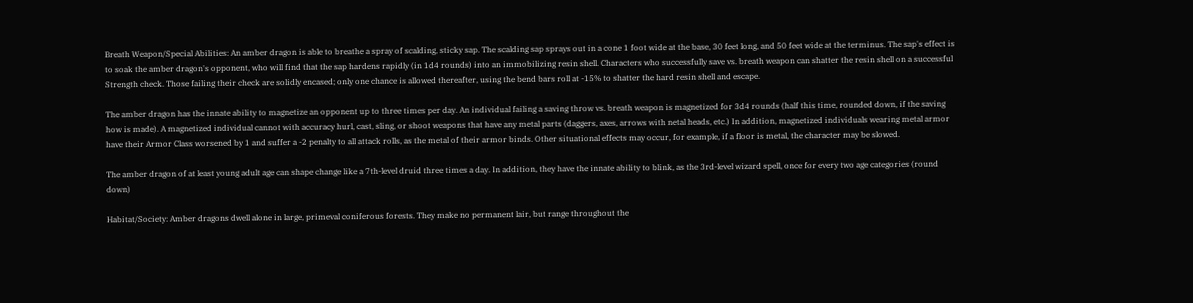Breath Weapon/Special Abilities: An amber dragon is able to breathe a spray of scalding, sticky sap. The scalding sap sprays out in a cone 1 foot wide at the base, 30 feet long, and 50 feet wide at the terminus. The sap's effect is to soak the amber dragon's opponent, who will find that the sap hardens rapidly (in 1d4 rounds) into an immobilizing resin shell. Characters who successfully save vs. breath weapon can shatter the resin shell on a successful Strength check. Those failing their check are solidly encased; only one chance is allowed thereafter, using the bend bars roll at -15% to shatter the hard resin shell and escape.

The amber dragon has the innate ability to magnetize an opponent up to three times per day. An individual failing a saving throw vs. breath weapon is magnetized for 3d4 rounds (half this time, rounded down, if the saving how is made). A magnetized individual cannot with accuracy hurl, cast, sling, or shoot weapons that have any metal parts (daggers, axes, arrows with netal heads, etc.) In addition, magnetized individuals wearing metal armor have their Armor Class worsened by 1 and suffer a -2 penalty to all attack rolls, as the metal of their armor binds. Other situational effects may occur, for example, if a floor is metal, the character may be slowed.

The amber dragon of at least young adult age can shape change like a 7th-level druid three times a day. In addition, they have the innate ability to blink, as the 3rd-level wizard spell, once for every two age categories (round down)

Habitat/Society: Amber dragons dwell alone in large, primeval coniferous forests. They make no permanent lair, but range throughout the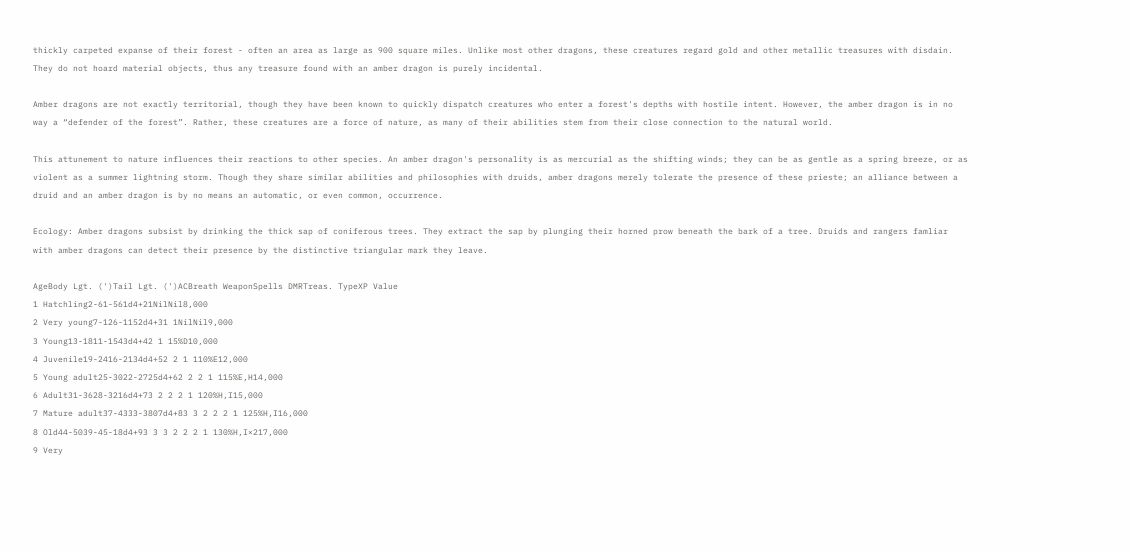thickly carpeted expanse of their forest - often an area as large as 900 square miles. Unlike most other dragons, these creatures regard gold and other metallic treasures with disdain. They do not hoard material objects, thus any treasure found with an amber dragon is purely incidental.

Amber dragons are not exactly territorial, though they have been known to quickly dispatch creatures who enter a forest's depths with hostile intent. However, the amber dragon is in no way a “defender of the forest”. Rather, these creatures are a force of nature, as many of their abilities stem from their close connection to the natural world.

This attunement to nature influences their reactions to other species. An amber dragon's personality is as mercurial as the shifting winds; they can be as gentle as a spring breeze, or as violent as a summer lightning storm. Though they share similar abilities and philosophies with druids, amber dragons merely tolerate the presence of these prieste; an alliance between a druid and an amber dragon is by no means an automatic, or even common, occurrence.

Ecology: Amber dragons subsist by drinking the thick sap of coniferous trees. They extract the sap by plunging their horned prow beneath the bark of a tree. Druids and rangers famliar with amber dragons can detect their presence by the distinctive triangular mark they leave.

AgeBody Lgt. (')Tail Lgt. (')ACBreath WeaponSpells DMRTreas. TypeXP Value
1 Hatchling2-61-561d4+21NilNil8,000
2 Very young7-126-1152d4+31 1NilNil9,000
3 Young13-1811-1543d4+42 1 15%D10,000
4 Juvenile19-2416-2134d4+52 2 1 110%E12,000
5 Young adult25-3022-2725d4+62 2 2 1 115%E,H14,000
6 Adult31-3628-3216d4+73 2 2 2 1 120%H,I15,000
7 Mature adult37-4333-3807d4+83 3 2 2 2 1 125%H,I16,000
8 Old44-5039-45-18d4+93 3 3 2 2 2 1 130%H,I×217,000
9 Very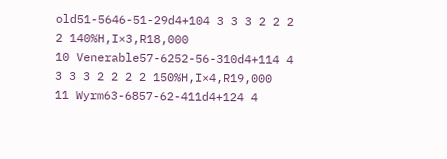old51-5646-51-29d4+104 3 3 3 2 2 2 2 140%H,I×3,R18,000
10 Venerable57-6252-56-310d4+114 4 3 3 3 2 2 2 2 150%H,I×4,R19,000
11 Wyrm63-6857-62-411d4+124 4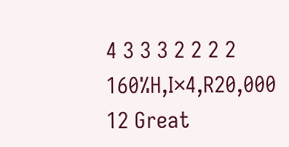4 3 3 3 2 2 2 2 160%H,I×4,R20,000
12 Great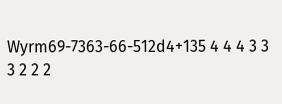Wyrm69-7363-66-512d4+135 4 4 4 3 3 3 2 2 2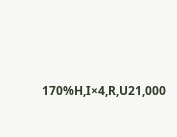170%H,I×4,R,U21,000